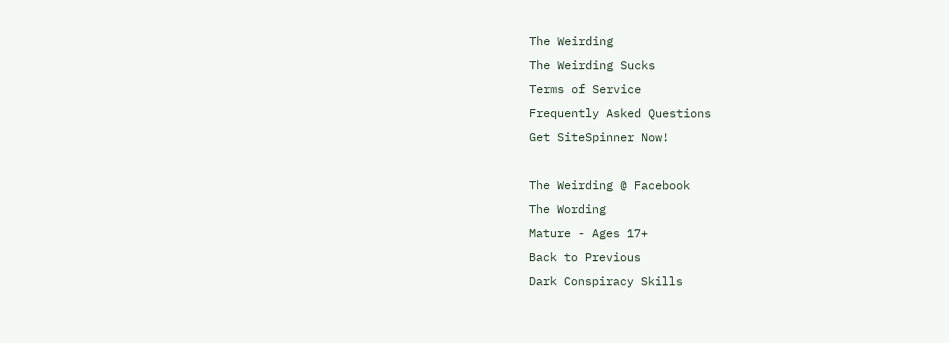The Weirding
The Weirding Sucks
Terms of Service
Frequently Asked Questions
Get SiteSpinner Now!

The Weirding @ Facebook
The Wording
Mature - Ages 17+
Back to Previous
Dark Conspiracy Skills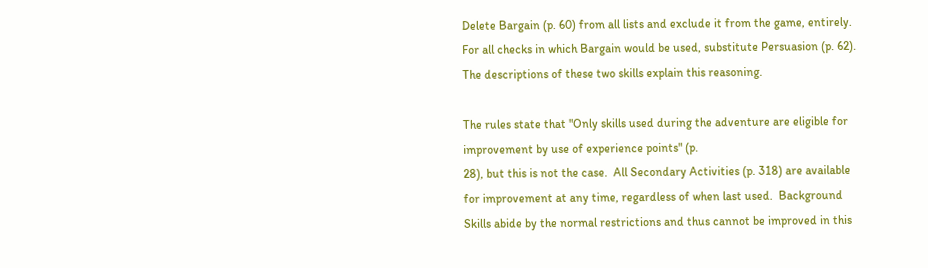Delete Bargain (p. 60) from all lists and exclude it from the game, entirely.  For all checks in which Bargain would be used, substitute Persuasion (p. 62).  The descriptions of these two skills explain this reasoning.

The rules state that "Only skills used during the adventure are eligible for improvement by use of experience points" (p.
28), but this is not the case.  All Secondary Activities (p. 318) are available for improvement at any time, regardless of when last used.  Background Skills abide by the normal restrictions and thus cannot be improved in this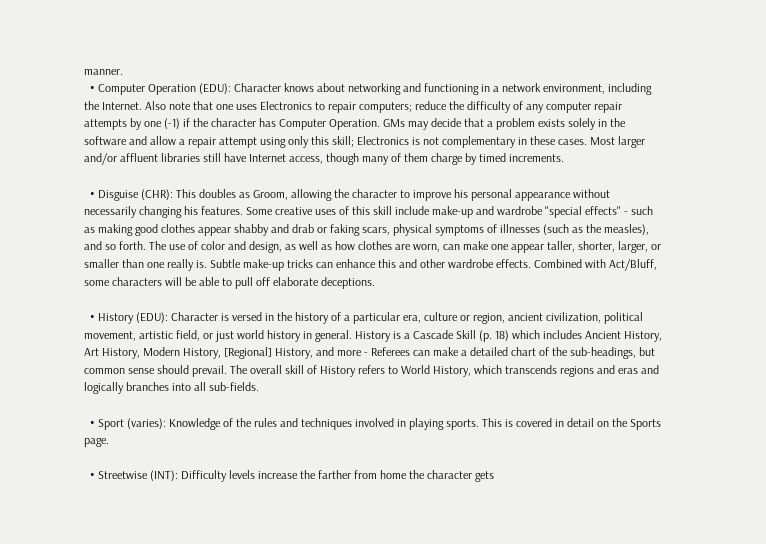manner.
  • Computer Operation (EDU): Character knows about networking and functioning in a network environment, including the Internet. Also note that one uses Electronics to repair computers; reduce the difficulty of any computer repair attempts by one (-1) if the character has Computer Operation. GMs may decide that a problem exists solely in the software and allow a repair attempt using only this skill; Electronics is not complementary in these cases. Most larger and/or affluent libraries still have Internet access, though many of them charge by timed increments.

  • Disguise (CHR): This doubles as Groom, allowing the character to improve his personal appearance without necessarily changing his features. Some creative uses of this skill include make-up and wardrobe "special effects" - such as making good clothes appear shabby and drab or faking scars, physical symptoms of illnesses (such as the measles), and so forth. The use of color and design, as well as how clothes are worn, can make one appear taller, shorter, larger, or smaller than one really is. Subtle make-up tricks can enhance this and other wardrobe effects. Combined with Act/Bluff, some characters will be able to pull off elaborate deceptions.

  • History (EDU): Character is versed in the history of a particular era, culture or region, ancient civilization, political movement, artistic field, or just world history in general. History is a Cascade Skill (p. 18) which includes Ancient History, Art History, Modern History, [Regional] History, and more - Referees can make a detailed chart of the sub-headings, but common sense should prevail. The overall skill of History refers to World History, which transcends regions and eras and logically branches into all sub-fields.

  • Sport (varies): Knowledge of the rules and techniques involved in playing sports. This is covered in detail on the Sports page.

  • Streetwise (INT): Difficulty levels increase the farther from home the character gets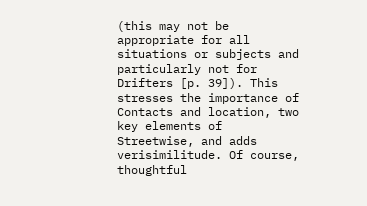(this may not be appropriate for all situations or subjects and particularly not for Drifters [p. 39]). This stresses the importance of Contacts and location, two key elements of Streetwise, and adds verisimilitude. Of course, thoughtful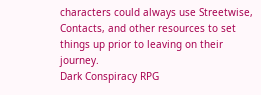characters could always use Streetwise, Contacts, and other resources to set things up prior to leaving on their journey.
Dark Conspiracy RPG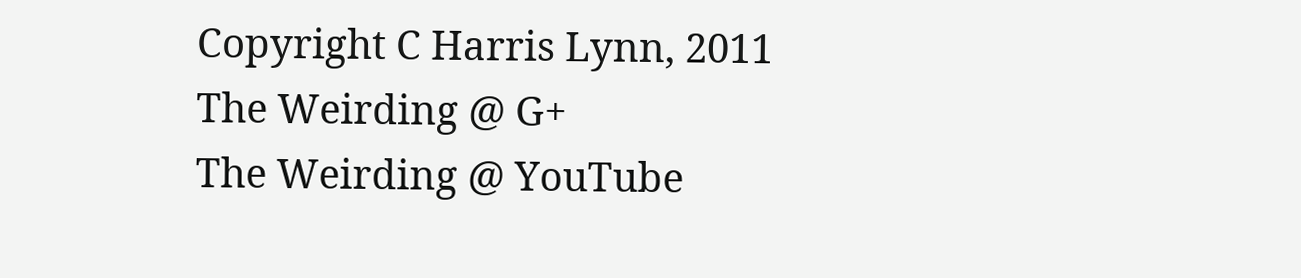Copyright C Harris Lynn, 2011
The Weirding @ G+
The Weirding @ YouTube